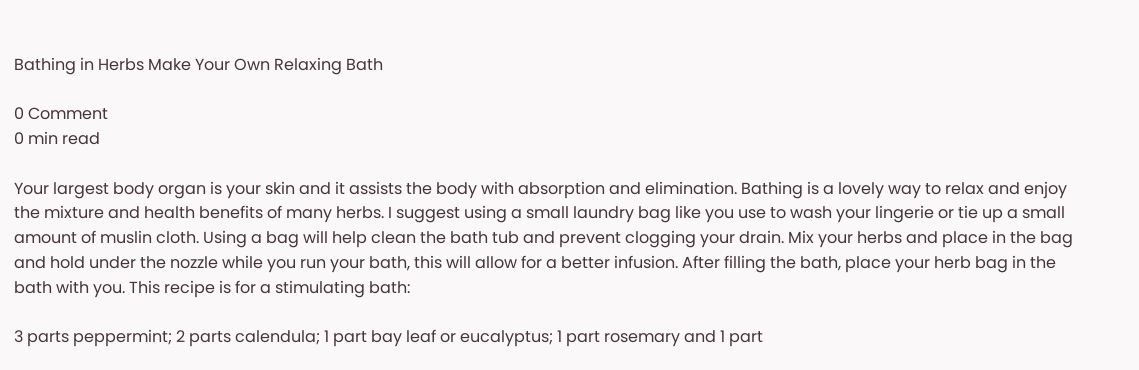Bathing in Herbs Make Your Own Relaxing Bath

0 Comment
0 min read

Your largest body organ is your skin and it assists the body with absorption and elimination. Bathing is a lovely way to relax and enjoy the mixture and health benefits of many herbs. I suggest using a small laundry bag like you use to wash your lingerie or tie up a small amount of muslin cloth. Using a bag will help clean the bath tub and prevent clogging your drain. Mix your herbs and place in the bag and hold under the nozzle while you run your bath, this will allow for a better infusion. After filling the bath, place your herb bag in the bath with you. This recipe is for a stimulating bath:

3 parts peppermint; 2 parts calendula; 1 part bay leaf or eucalyptus; 1 part rosemary and 1 part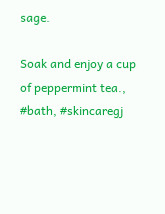sage.

Soak and enjoy a cup of peppermint tea., #bath, #skincaregj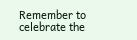Remember to celebrate the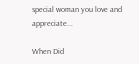special woman you love and appreciate...

When Did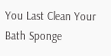You Last Clean Your Bath Sponge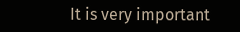It is very important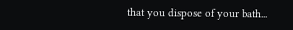that you dispose of your bath...